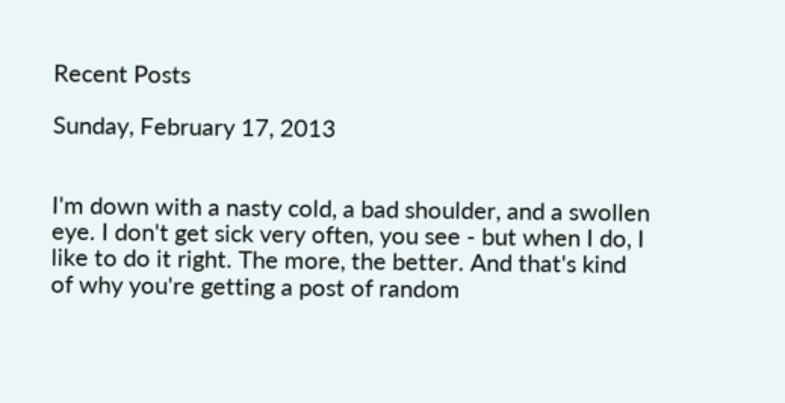Recent Posts

Sunday, February 17, 2013


I'm down with a nasty cold, a bad shoulder, and a swollen eye. I don't get sick very often, you see - but when I do, I like to do it right. The more, the better. And that's kind of why you're getting a post of random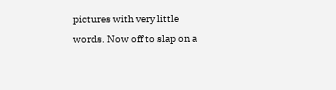pictures with very little words. Now off to slap on a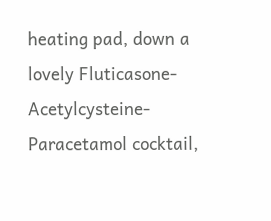heating pad, down a lovely Fluticasone-Acetylcysteine-Paracetamol cocktail,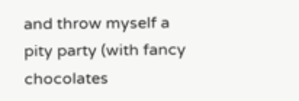and throw myself a pity party (with fancy chocolates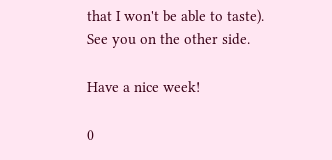that I won't be able to taste). See you on the other side.

Have a nice week!

0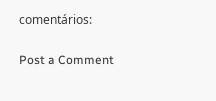comentários:

Post a Comment